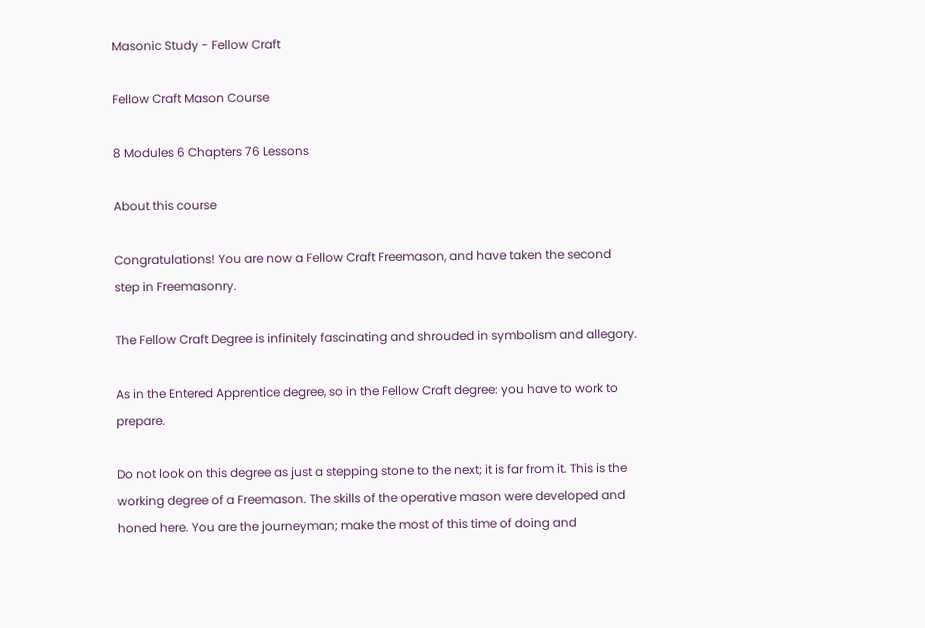Masonic Study - Fellow Craft

Fellow Craft Mason Course

8 Modules 6 Chapters 76 Lessons

About this course

Congratulations! You are now a Fellow Craft Freemason, and have taken the second step in Freemasonry.

The Fellow Craft Degree is infinitely fascinating and shrouded in symbolism and allegory.

As in the Entered Apprentice degree, so in the Fellow Craft degree: you have to work to prepare.

Do not look on this degree as just a stepping stone to the next; it is far from it. This is the working degree of a Freemason. The skills of the operative mason were developed and honed here. You are the journeyman; make the most of this time of doing and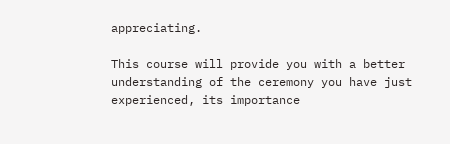appreciating.

This course will provide you with a better understanding of the ceremony you have just experienced, its importance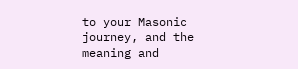to your Masonic journey, and the meaning and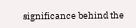significance behind the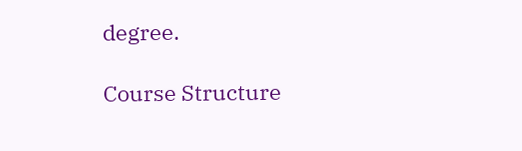degree.

Course Structure